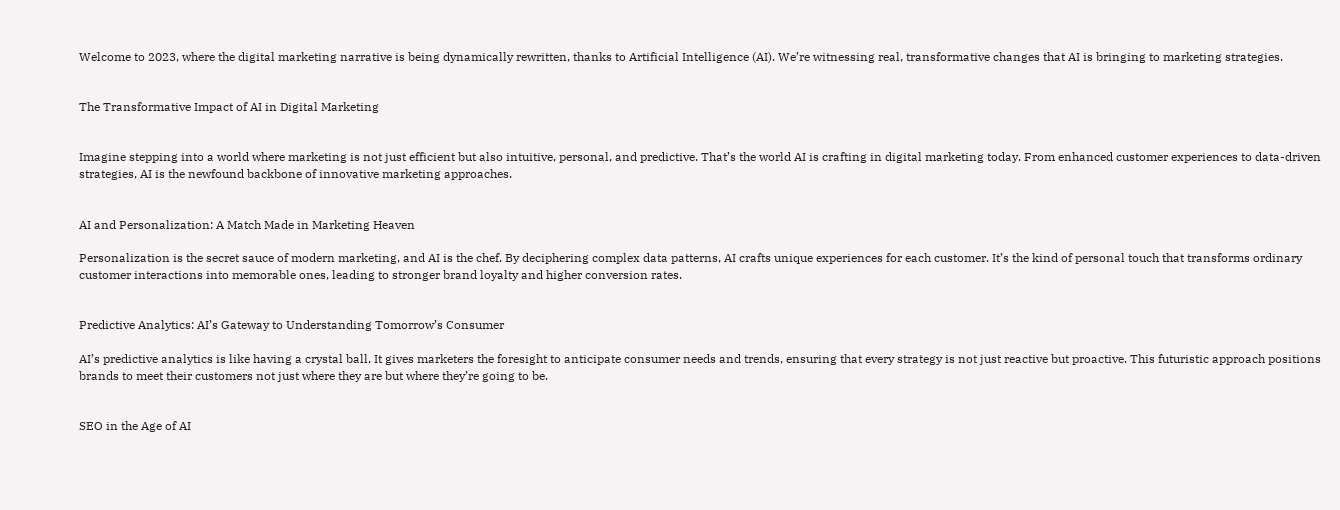Welcome to 2023, where the digital marketing narrative is being dynamically rewritten, thanks to Artificial Intelligence (AI). We’re witnessing real, transformative changes that AI is bringing to marketing strategies.


The Transformative Impact of AI in Digital Marketing


Imagine stepping into a world where marketing is not just efficient but also intuitive, personal, and predictive. That’s the world AI is crafting in digital marketing today. From enhanced customer experiences to data-driven strategies, AI is the newfound backbone of innovative marketing approaches.


AI and Personalization: A Match Made in Marketing Heaven

Personalization is the secret sauce of modern marketing, and AI is the chef. By deciphering complex data patterns, AI crafts unique experiences for each customer. It’s the kind of personal touch that transforms ordinary customer interactions into memorable ones, leading to stronger brand loyalty and higher conversion rates.


Predictive Analytics: AI’s Gateway to Understanding Tomorrow’s Consumer

AI’s predictive analytics is like having a crystal ball. It gives marketers the foresight to anticipate consumer needs and trends, ensuring that every strategy is not just reactive but proactive. This futuristic approach positions brands to meet their customers not just where they are but where they’re going to be.


SEO in the Age of AI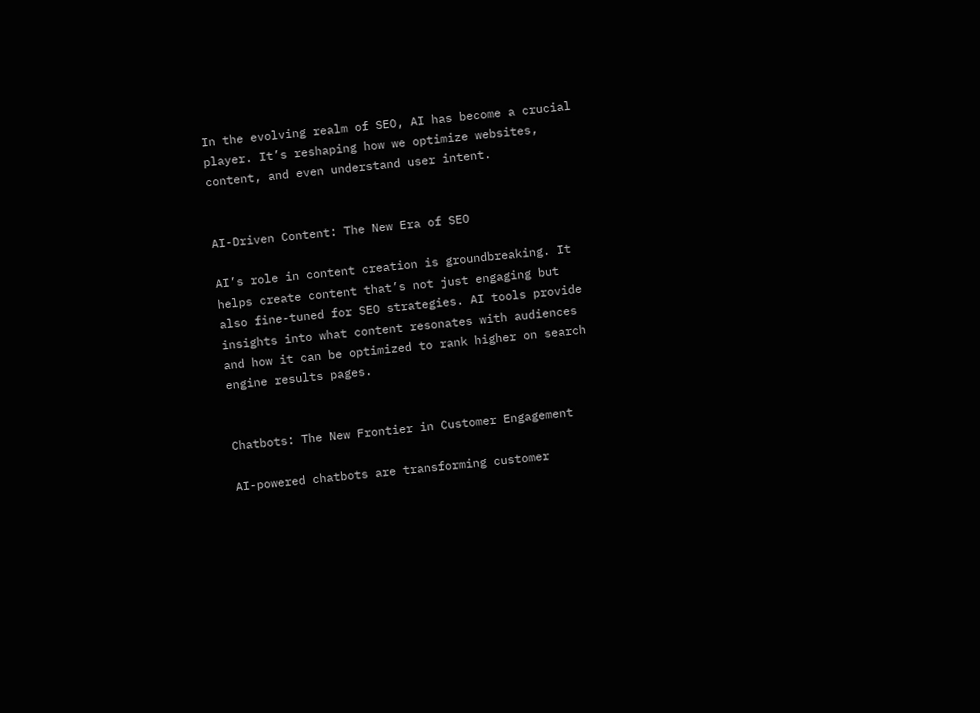In the evolving realm of SEO, AI has become a crucial player. It’s reshaping how we optimize websites, content, and even understand user intent.


AI-Driven Content: The New Era of SEO

AI’s role in content creation is groundbreaking. It helps create content that’s not just engaging but also fine-tuned for SEO strategies. AI tools provide insights into what content resonates with audiences and how it can be optimized to rank higher on search engine results pages.


Chatbots: The New Frontier in Customer Engagement

AI-powered chatbots are transforming customer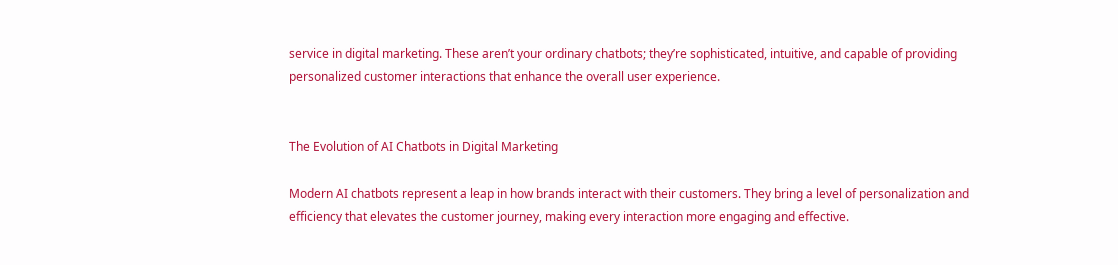service in digital marketing. These aren’t your ordinary chatbots; they’re sophisticated, intuitive, and capable of providing personalized customer interactions that enhance the overall user experience.


The Evolution of AI Chatbots in Digital Marketing

Modern AI chatbots represent a leap in how brands interact with their customers. They bring a level of personalization and efficiency that elevates the customer journey, making every interaction more engaging and effective.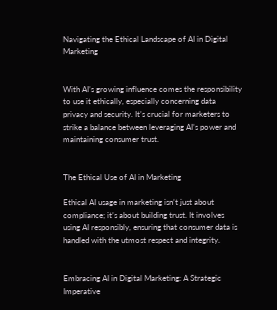Navigating the Ethical Landscape of AI in Digital Marketing


With AI’s growing influence comes the responsibility to use it ethically, especially concerning data privacy and security. It’s crucial for marketers to strike a balance between leveraging AI’s power and maintaining consumer trust.


The Ethical Use of AI in Marketing

Ethical AI usage in marketing isn’t just about compliance; it’s about building trust. It involves using AI responsibly, ensuring that consumer data is handled with the utmost respect and integrity.


Embracing AI in Digital Marketing: A Strategic Imperative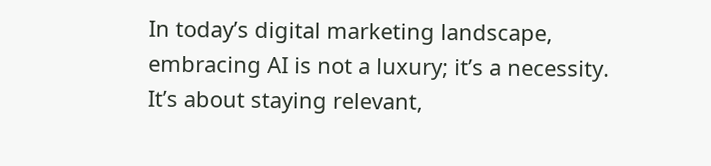In today’s digital marketing landscape, embracing AI is not a luxury; it’s a necessity. It’s about staying relevant,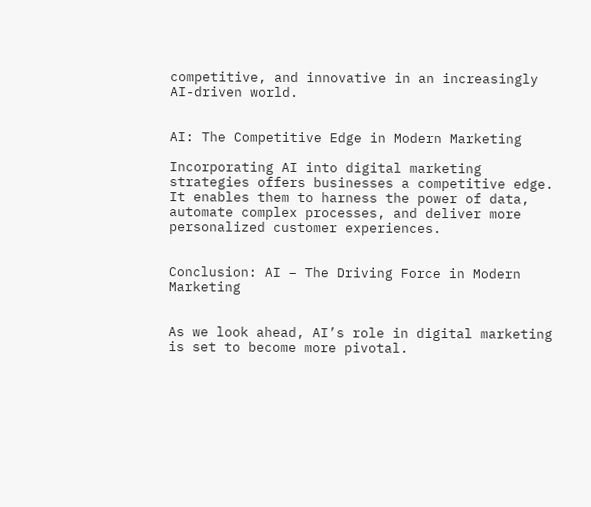competitive, and innovative in an increasingly AI-driven world.


AI: The Competitive Edge in Modern Marketing

Incorporating AI into digital marketing strategies offers businesses a competitive edge. It enables them to harness the power of data, automate complex processes, and deliver more personalized customer experiences.


Conclusion: AI – The Driving Force in Modern Marketing


As we look ahead, AI’s role in digital marketing is set to become more pivotal.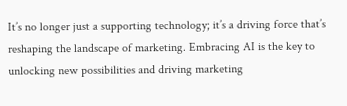It’s no longer just a supporting technology; it’s a driving force that’s reshaping the landscape of marketing. Embracing AI is the key to unlocking new possibilities and driving marketing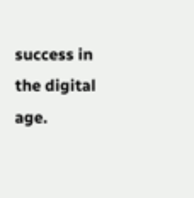success in the digital age.